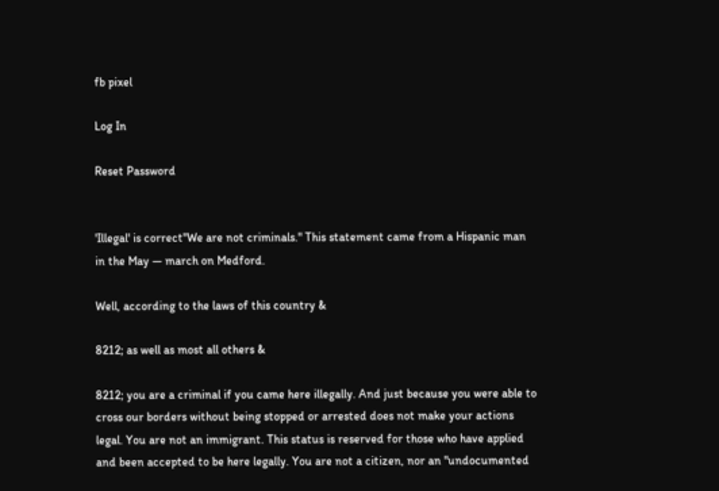fb pixel

Log In

Reset Password


'Illegal' is correct"We are not criminals." This statement came from a Hispanic man in the May — march on Medford.

Well, according to the laws of this country &

8212; as well as most all others &

8212; you are a criminal if you came here illegally. And just because you were able to cross our borders without being stopped or arrested does not make your actions legal. You are not an immigrant. This status is reserved for those who have applied and been accepted to be here legally. You are not a citizen, nor an "undocumented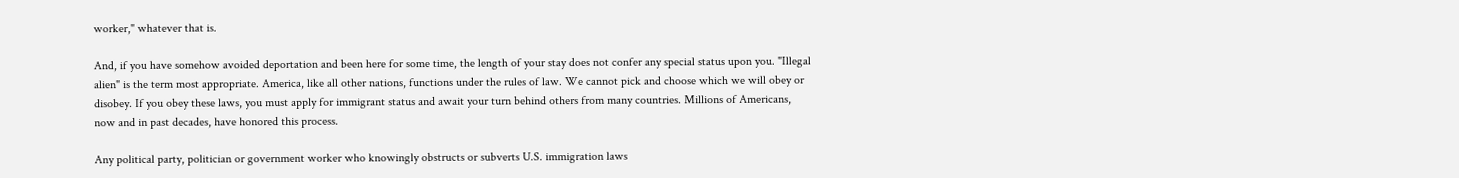worker," whatever that is.

And, if you have somehow avoided deportation and been here for some time, the length of your stay does not confer any special status upon you. "Illegal alien" is the term most appropriate. America, like all other nations, functions under the rules of law. We cannot pick and choose which we will obey or disobey. If you obey these laws, you must apply for immigrant status and await your turn behind others from many countries. Millions of Americans, now and in past decades, have honored this process.

Any political party, politician or government worker who knowingly obstructs or subverts U.S. immigration laws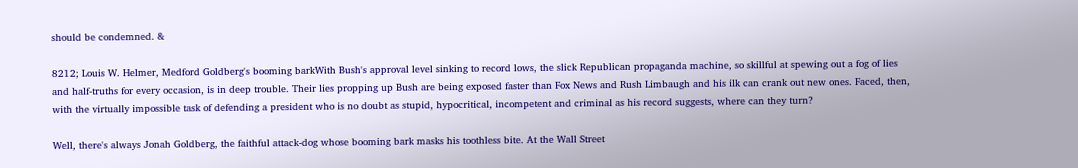should be condemned. &

8212; Louis W. Helmer, Medford Goldberg's booming barkWith Bush's approval level sinking to record lows, the slick Republican propaganda machine, so skillful at spewing out a fog of lies and half-truths for every occasion, is in deep trouble. Their lies propping up Bush are being exposed faster than Fox News and Rush Limbaugh and his ilk can crank out new ones. Faced, then, with the virtually impossible task of defending a president who is no doubt as stupid, hypocritical, incompetent and criminal as his record suggests, where can they turn?

Well, there's always Jonah Goldberg, the faithful attack-dog whose booming bark masks his toothless bite. At the Wall Street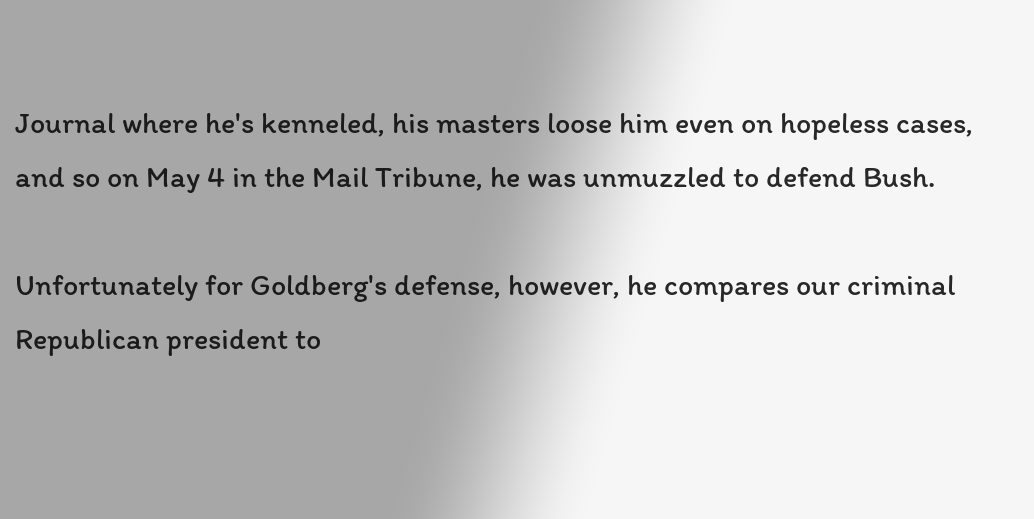Journal where he's kenneled, his masters loose him even on hopeless cases, and so on May 4 in the Mail Tribune, he was unmuzzled to defend Bush.

Unfortunately for Goldberg's defense, however, he compares our criminal Republican president to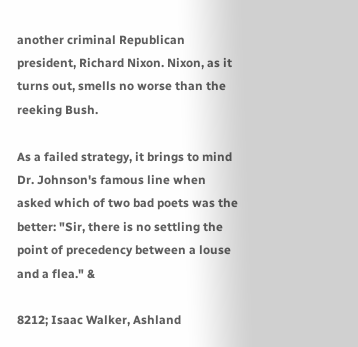another criminal Republican president, Richard Nixon. Nixon, as it turns out, smells no worse than the reeking Bush.

As a failed strategy, it brings to mind Dr. Johnson's famous line when asked which of two bad poets was the better: "Sir, there is no settling the point of precedency between a louse and a flea." &

8212; Isaac Walker, Ashland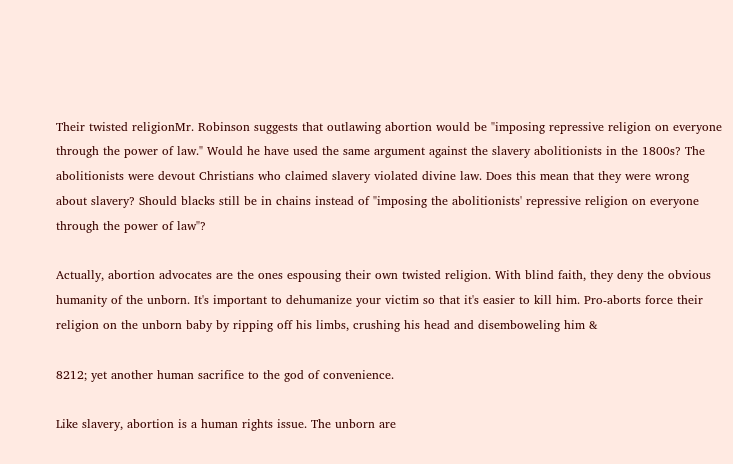Their twisted religionMr. Robinson suggests that outlawing abortion would be "imposing repressive religion on everyone through the power of law." Would he have used the same argument against the slavery abolitionists in the 1800s? The abolitionists were devout Christians who claimed slavery violated divine law. Does this mean that they were wrong about slavery? Should blacks still be in chains instead of "imposing the abolitionists' repressive religion on everyone through the power of law"?

Actually, abortion advocates are the ones espousing their own twisted religion. With blind faith, they deny the obvious humanity of the unborn. It's important to dehumanize your victim so that it's easier to kill him. Pro-aborts force their religion on the unborn baby by ripping off his limbs, crushing his head and disemboweling him &

8212; yet another human sacrifice to the god of convenience.

Like slavery, abortion is a human rights issue. The unborn are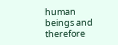human beings and therefore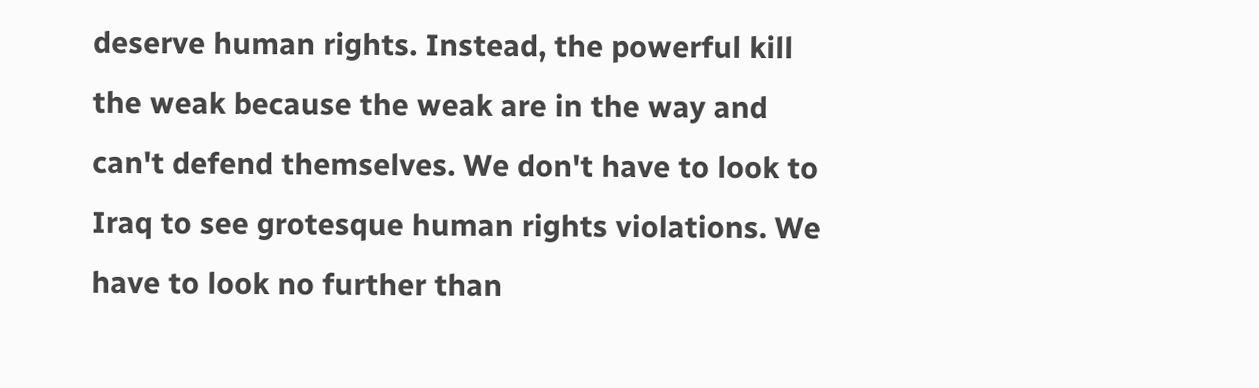deserve human rights. Instead, the powerful kill the weak because the weak are in the way and can't defend themselves. We don't have to look to Iraq to see grotesque human rights violations. We have to look no further than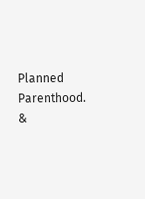Planned Parenthood. &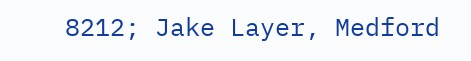8212; Jake Layer, Medford